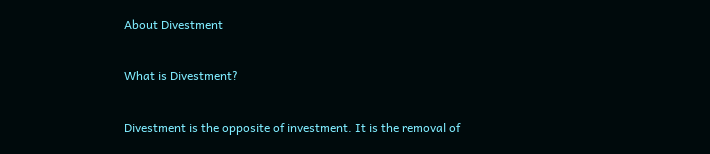About Divestment

What is Divestment?

Divestment is the opposite of investment. It is the removal of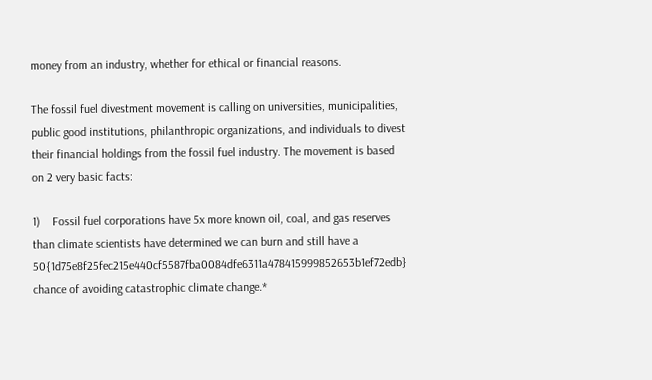money from an industry, whether for ethical or financial reasons.

The fossil fuel divestment movement is calling on universities, municipalities, public good institutions, philanthropic organizations, and individuals to divest their financial holdings from the fossil fuel industry. The movement is based on 2 very basic facts:

1)    Fossil fuel corporations have 5x more known oil, coal, and gas reserves than climate scientists have determined we can burn and still have a 50{1d75e8f25fec215e440cf5587fba0084dfe6311a478415999852653b1ef72edb} chance of avoiding catastrophic climate change.*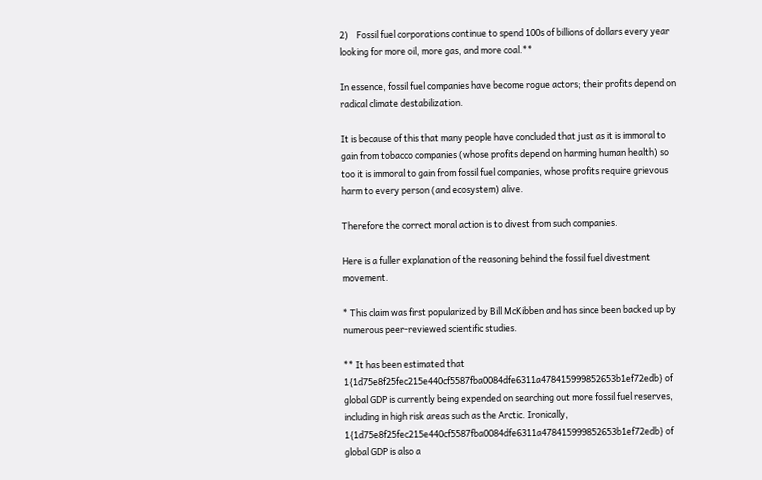2)    Fossil fuel corporations continue to spend 100s of billions of dollars every year looking for more oil, more gas, and more coal.**

In essence, fossil fuel companies have become rogue actors; their profits depend on radical climate destabilization.

It is because of this that many people have concluded that just as it is immoral to gain from tobacco companies (whose profits depend on harming human health) so too it is immoral to gain from fossil fuel companies, whose profits require grievous harm to every person (and ecosystem) alive.

Therefore the correct moral action is to divest from such companies.

Here is a fuller explanation of the reasoning behind the fossil fuel divestment movement.

* This claim was first popularized by Bill McKibben and has since been backed up by numerous peer-reviewed scientific studies.

** It has been estimated that 1{1d75e8f25fec215e440cf5587fba0084dfe6311a478415999852653b1ef72edb} of global GDP is currently being expended on searching out more fossil fuel reserves, including in high risk areas such as the Arctic. Ironically, 1{1d75e8f25fec215e440cf5587fba0084dfe6311a478415999852653b1ef72edb} of global GDP is also a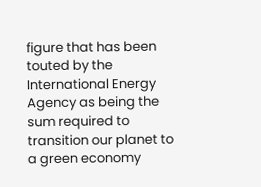figure that has been touted by the International Energy Agency as being the sum required to transition our planet to a green economy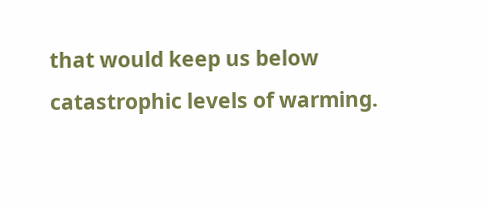that would keep us below catastrophic levels of warming.